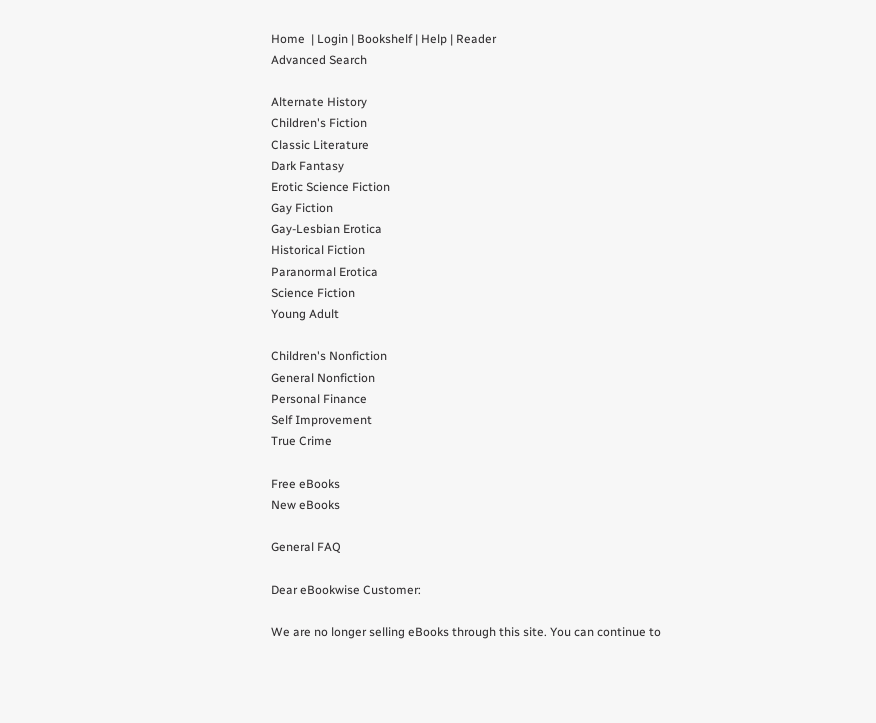Home  | Login | Bookshelf | Help | Reader
Advanced Search

Alternate History
Children's Fiction
Classic Literature
Dark Fantasy
Erotic Science Fiction
Gay Fiction
Gay-Lesbian Erotica
Historical Fiction
Paranormal Erotica
Science Fiction
Young Adult

Children's Nonfiction
General Nonfiction
Personal Finance
Self Improvement
True Crime

Free eBooks
New eBooks

General FAQ

Dear eBookwise Customer:

We are no longer selling eBooks through this site. You can continue to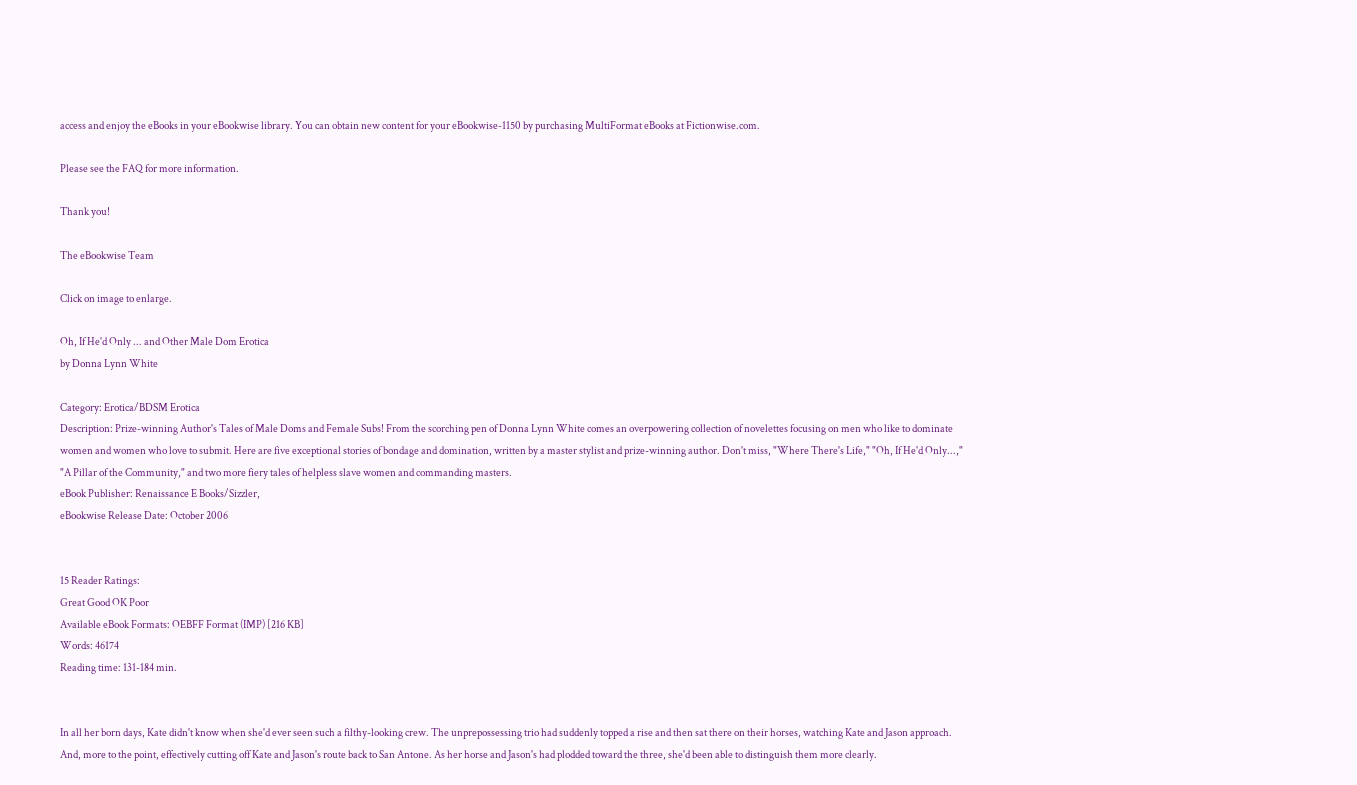access and enjoy the eBooks in your eBookwise library. You can obtain new content for your eBookwise-1150 by purchasing MultiFormat eBooks at Fictionwise.com.

Please see the FAQ for more information.

Thank you!

The eBookwise Team

Click on image to enlarge.

Oh, If He'd Only ... and Other Male Dom Erotica
by Donna Lynn White

Category: Erotica/BDSM Erotica
Description: Prize-winning Author's Tales of Male Doms and Female Subs! From the scorching pen of Donna Lynn White comes an overpowering collection of novelettes focusing on men who like to dominate women and women who love to submit. Here are five exceptional stories of bondage and domination, written by a master stylist and prize-winning author. Don't miss, "Where There's Life," "Oh, If He'd Only...," "A Pillar of the Community," and two more fiery tales of helpless slave women and commanding masters.
eBook Publisher: Renaissance E Books/Sizzler,
eBookwise Release Date: October 2006


15 Reader Ratings:
Great Good OK Poor
Available eBook Formats: OEBFF Format (IMP) [216 KB]
Words: 46174
Reading time: 131-184 min.


In all her born days, Kate didn't know when she'd ever seen such a filthy-looking crew. The unprepossessing trio had suddenly topped a rise and then sat there on their horses, watching Kate and Jason approach. And, more to the point, effectively cutting off Kate and Jason's route back to San Antone. As her horse and Jason's had plodded toward the three, she'd been able to distinguish them more clearly.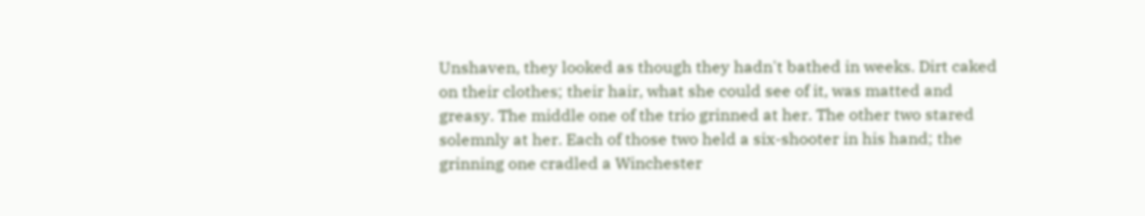Unshaven, they looked as though they hadn't bathed in weeks. Dirt caked on their clothes; their hair, what she could see of it, was matted and greasy. The middle one of the trio grinned at her. The other two stared solemnly at her. Each of those two held a six-shooter in his hand; the grinning one cradled a Winchester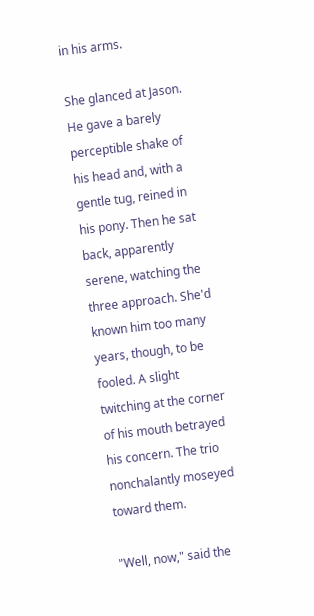in his arms.

She glanced at Jason. He gave a barely perceptible shake of his head and, with a gentle tug, reined in his pony. Then he sat back, apparently serene, watching the three approach. She'd known him too many years, though, to be fooled. A slight twitching at the corner of his mouth betrayed his concern. The trio nonchalantly moseyed toward them.

"Well, now," said the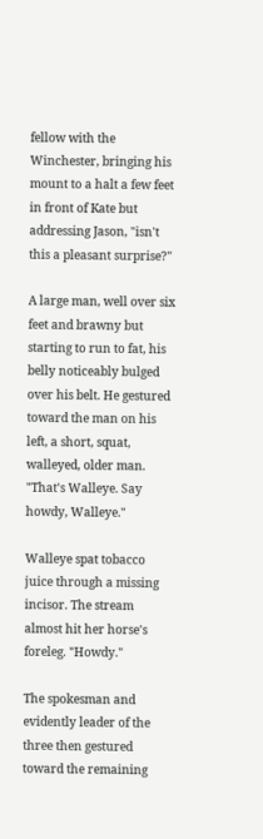fellow with the Winchester, bringing his mount to a halt a few feet in front of Kate but addressing Jason, "isn't this a pleasant surprise?"

A large man, well over six feet and brawny but starting to run to fat, his belly noticeably bulged over his belt. He gestured toward the man on his left, a short, squat, walleyed, older man. "That's Walleye. Say howdy, Walleye."

Walleye spat tobacco juice through a missing incisor. The stream almost hit her horse's foreleg. "Howdy."

The spokesman and evidently leader of the three then gestured toward the remaining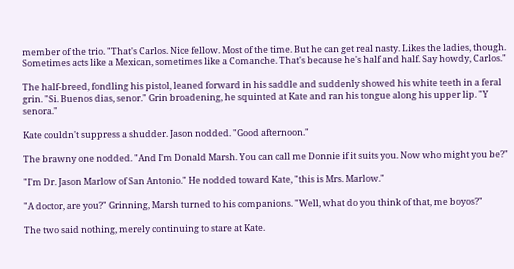member of the trio. "That's Carlos. Nice fellow. Most of the time. But he can get real nasty. Likes the ladies, though. Sometimes acts like a Mexican, sometimes like a Comanche. That's because he's half and half. Say howdy, Carlos."

The half-breed, fondling his pistol, leaned forward in his saddle and suddenly showed his white teeth in a feral grin. "Si. Buenos dias, senor." Grin broadening, he squinted at Kate and ran his tongue along his upper lip. "Y senora."

Kate couldn't suppress a shudder. Jason nodded. "Good afternoon."

The brawny one nodded. "And I'm Donald Marsh. You can call me Donnie if it suits you. Now who might you be?"

"I'm Dr. Jason Marlow of San Antonio." He nodded toward Kate, "this is Mrs. Marlow."

"A doctor, are you?" Grinning, Marsh turned to his companions. "Well, what do you think of that, me boyos?"

The two said nothing, merely continuing to stare at Kate.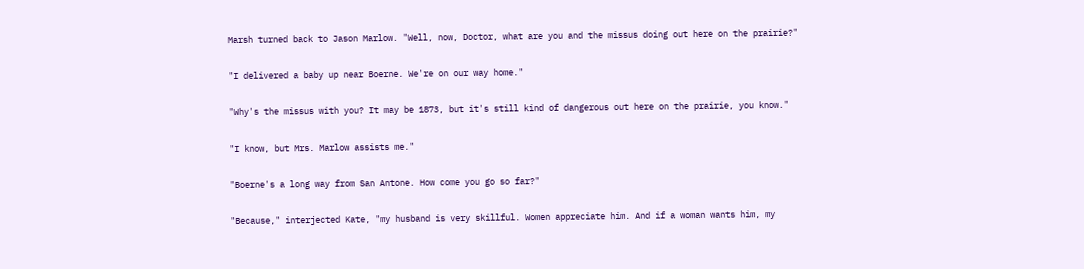Marsh turned back to Jason Marlow. "Well, now, Doctor, what are you and the missus doing out here on the prairie?"

"I delivered a baby up near Boerne. We're on our way home."

"Why's the missus with you? It may be 1873, but it's still kind of dangerous out here on the prairie, you know."

"I know, but Mrs. Marlow assists me."

"Boerne's a long way from San Antone. How come you go so far?"

"Because," interjected Kate, "my husband is very skillful. Women appreciate him. And if a woman wants him, my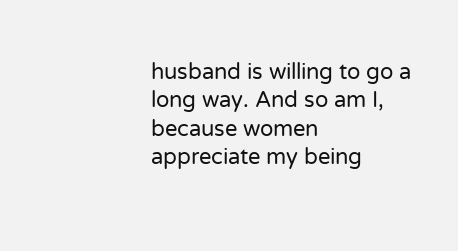husband is willing to go a long way. And so am I, because women appreciate my being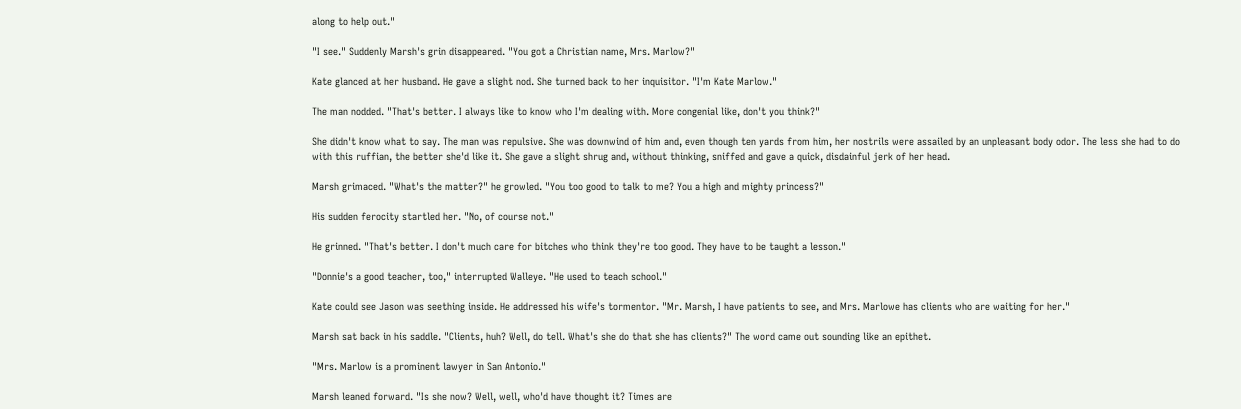along to help out."

"I see." Suddenly Marsh's grin disappeared. "You got a Christian name, Mrs. Marlow?"

Kate glanced at her husband. He gave a slight nod. She turned back to her inquisitor. "I'm Kate Marlow."

The man nodded. "That's better. I always like to know who I'm dealing with. More congenial like, don't you think?"

She didn't know what to say. The man was repulsive. She was downwind of him and, even though ten yards from him, her nostrils were assailed by an unpleasant body odor. The less she had to do with this ruffian, the better she'd like it. She gave a slight shrug and, without thinking, sniffed and gave a quick, disdainful jerk of her head.

Marsh grimaced. "What's the matter?" he growled. "You too good to talk to me? You a high and mighty princess?"

His sudden ferocity startled her. "No, of course not."

He grinned. "That's better. I don't much care for bitches who think they're too good. They have to be taught a lesson."

"Donnie's a good teacher, too," interrupted Walleye. "He used to teach school."

Kate could see Jason was seething inside. He addressed his wife's tormentor. "Mr. Marsh, I have patients to see, and Mrs. Marlowe has clients who are waiting for her."

Marsh sat back in his saddle. "Clients, huh? Well, do tell. What's she do that she has clients?" The word came out sounding like an epithet.

"Mrs. Marlow is a prominent lawyer in San Antonio."

Marsh leaned forward. "Is she now? Well, well, who'd have thought it? Times are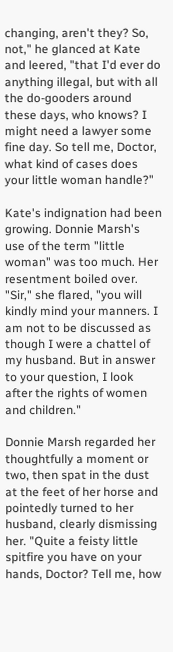changing, aren't they? So, not," he glanced at Kate and leered, "that I'd ever do anything illegal, but with all the do-gooders around these days, who knows? I might need a lawyer some fine day. So tell me, Doctor, what kind of cases does your little woman handle?"

Kate's indignation had been growing. Donnie Marsh's use of the term "little woman" was too much. Her resentment boiled over. "Sir," she flared, "you will kindly mind your manners. I am not to be discussed as though I were a chattel of my husband. But in answer to your question, I look after the rights of women and children."

Donnie Marsh regarded her thoughtfully a moment or two, then spat in the dust at the feet of her horse and pointedly turned to her husband, clearly dismissing her. "Quite a feisty little spitfire you have on your hands, Doctor? Tell me, how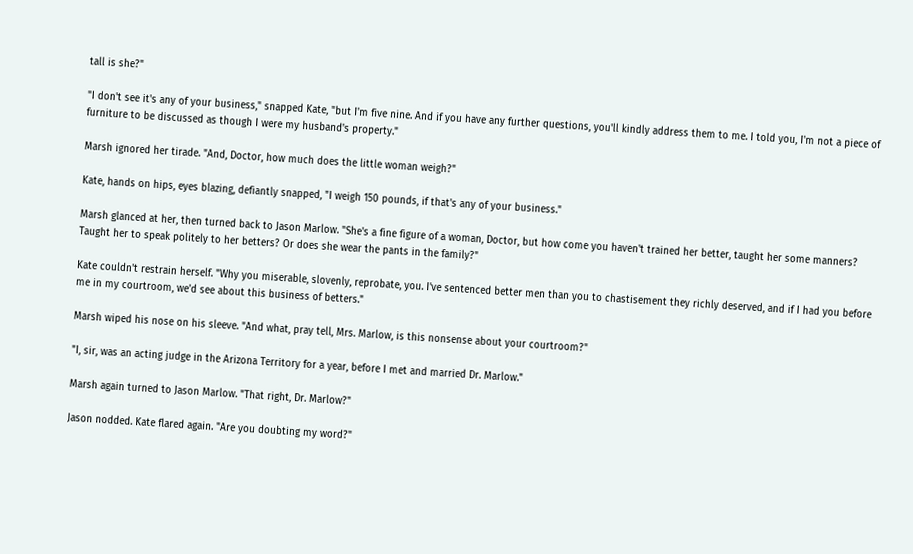tall is she?"

"I don't see it's any of your business," snapped Kate, "but I'm five nine. And if you have any further questions, you'll kindly address them to me. I told you, I'm not a piece of furniture to be discussed as though I were my husband's property."

Marsh ignored her tirade. "And, Doctor, how much does the little woman weigh?"

Kate, hands on hips, eyes blazing, defiantly snapped, "I weigh 150 pounds, if that's any of your business."

Marsh glanced at her, then turned back to Jason Marlow. "She's a fine figure of a woman, Doctor, but how come you haven't trained her better, taught her some manners? Taught her to speak politely to her betters? Or does she wear the pants in the family?"

Kate couldn't restrain herself. "Why you miserable, slovenly, reprobate, you. I've sentenced better men than you to chastisement they richly deserved, and if I had you before me in my courtroom, we'd see about this business of betters."

Marsh wiped his nose on his sleeve. "And what, pray tell, Mrs. Marlow, is this nonsense about your courtroom?"

"I, sir, was an acting judge in the Arizona Territory for a year, before I met and married Dr. Marlow."

Marsh again turned to Jason Marlow. "That right, Dr. Marlow?"

Jason nodded. Kate flared again. "Are you doubting my word?"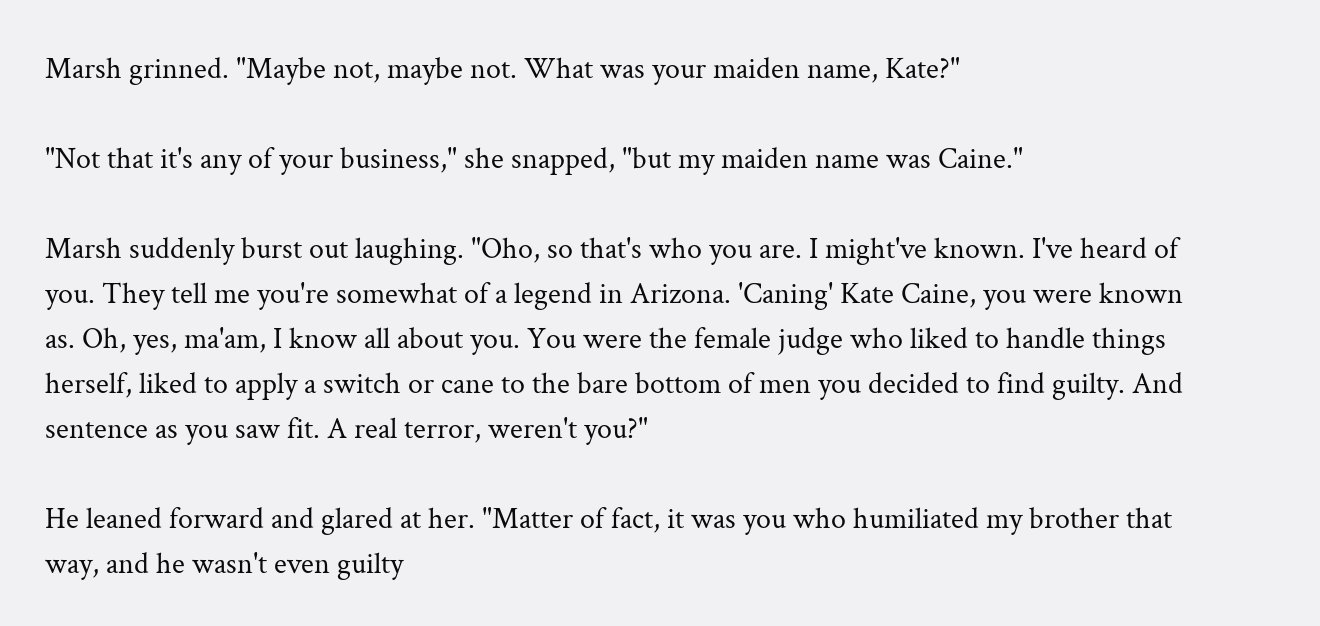Marsh grinned. "Maybe not, maybe not. What was your maiden name, Kate?"

"Not that it's any of your business," she snapped, "but my maiden name was Caine."

Marsh suddenly burst out laughing. "Oho, so that's who you are. I might've known. I've heard of you. They tell me you're somewhat of a legend in Arizona. 'Caning' Kate Caine, you were known as. Oh, yes, ma'am, I know all about you. You were the female judge who liked to handle things herself, liked to apply a switch or cane to the bare bottom of men you decided to find guilty. And sentence as you saw fit. A real terror, weren't you?"

He leaned forward and glared at her. "Matter of fact, it was you who humiliated my brother that way, and he wasn't even guilty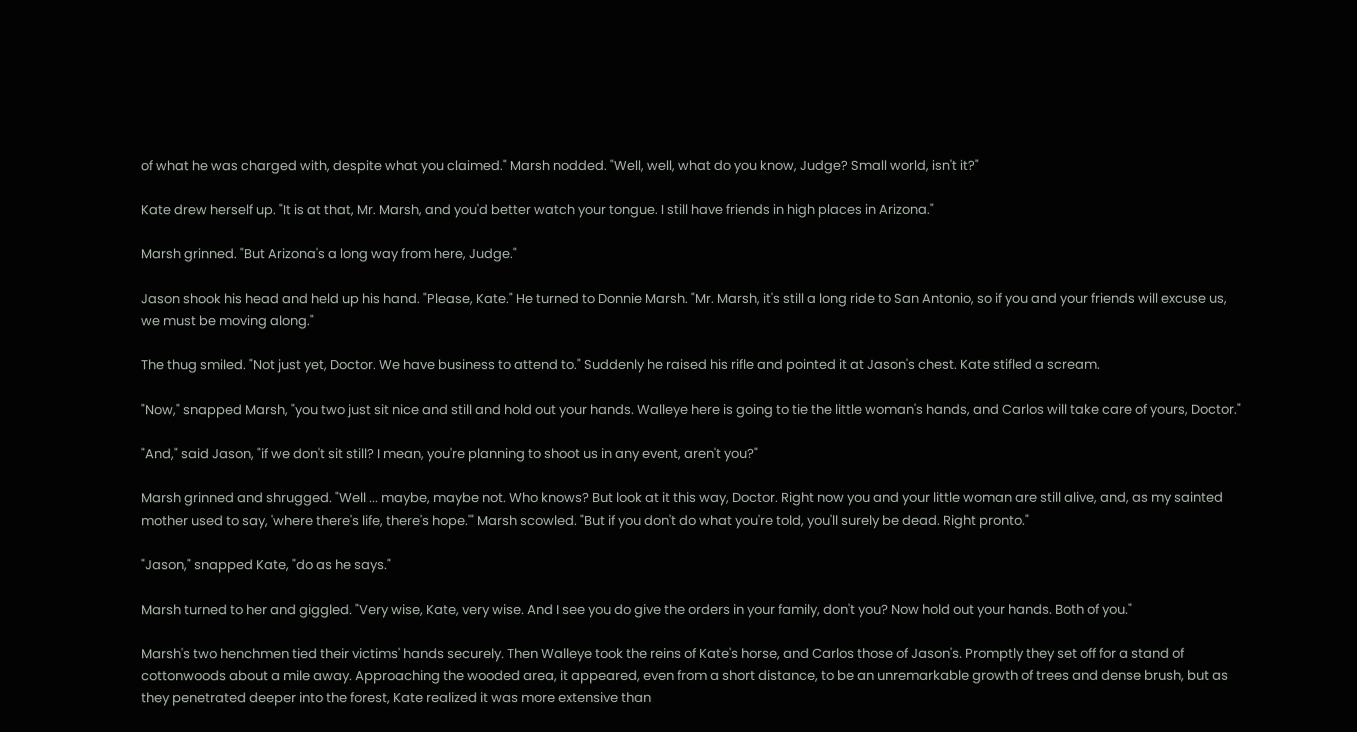of what he was charged with, despite what you claimed." Marsh nodded. "Well, well, what do you know, Judge? Small world, isn't it?"

Kate drew herself up. "It is at that, Mr. Marsh, and you'd better watch your tongue. I still have friends in high places in Arizona."

Marsh grinned. "But Arizona's a long way from here, Judge."

Jason shook his head and held up his hand. "Please, Kate." He turned to Donnie Marsh. "Mr. Marsh, it's still a long ride to San Antonio, so if you and your friends will excuse us, we must be moving along."

The thug smiled. "Not just yet, Doctor. We have business to attend to." Suddenly he raised his rifle and pointed it at Jason's chest. Kate stifled a scream.

"Now," snapped Marsh, "you two just sit nice and still and hold out your hands. Walleye here is going to tie the little woman's hands, and Carlos will take care of yours, Doctor."

"And," said Jason, "if we don't sit still? I mean, you're planning to shoot us in any event, aren't you?"

Marsh grinned and shrugged. "Well ... maybe, maybe not. Who knows? But look at it this way, Doctor. Right now you and your little woman are still alive, and, as my sainted mother used to say, 'where there's life, there's hope.'" Marsh scowled. "But if you don't do what you're told, you'll surely be dead. Right pronto."

"Jason," snapped Kate, "do as he says."

Marsh turned to her and giggled. "Very wise, Kate, very wise. And I see you do give the orders in your family, don't you? Now hold out your hands. Both of you."

Marsh's two henchmen tied their victims' hands securely. Then Walleye took the reins of Kate's horse, and Carlos those of Jason's. Promptly they set off for a stand of cottonwoods about a mile away. Approaching the wooded area, it appeared, even from a short distance, to be an unremarkable growth of trees and dense brush, but as they penetrated deeper into the forest, Kate realized it was more extensive than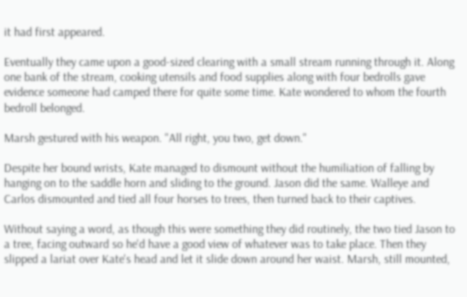it had first appeared.

Eventually they came upon a good-sized clearing with a small stream running through it. Along one bank of the stream, cooking utensils and food supplies along with four bedrolls gave evidence someone had camped there for quite some time. Kate wondered to whom the fourth bedroll belonged.

Marsh gestured with his weapon. "All right, you two, get down."

Despite her bound wrists, Kate managed to dismount without the humiliation of falling by hanging on to the saddle horn and sliding to the ground. Jason did the same. Walleye and Carlos dismounted and tied all four horses to trees, then turned back to their captives.

Without saying a word, as though this were something they did routinely, the two tied Jason to a tree, facing outward so he'd have a good view of whatever was to take place. Then they slipped a lariat over Kate's head and let it slide down around her waist. Marsh, still mounted,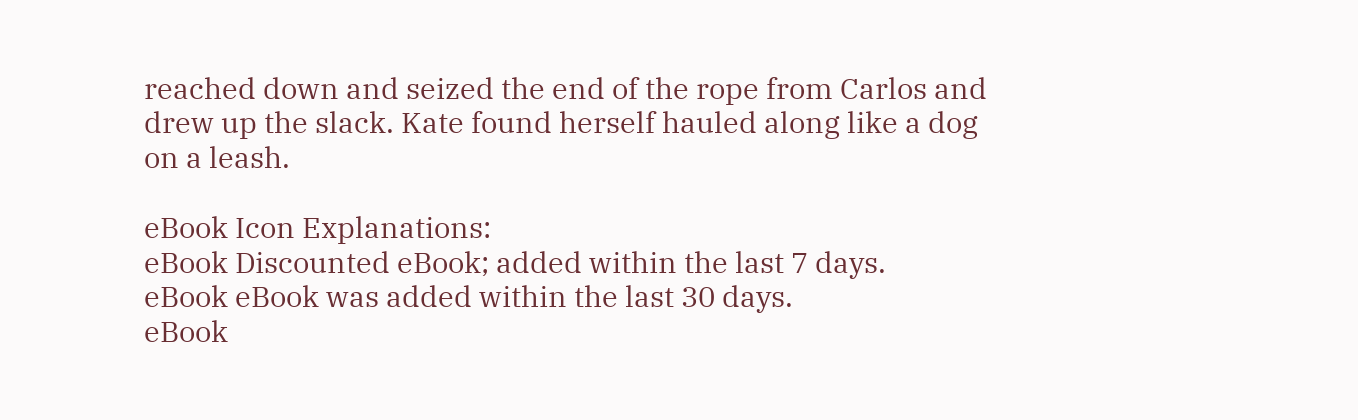reached down and seized the end of the rope from Carlos and drew up the slack. Kate found herself hauled along like a dog on a leash.

eBook Icon Explanations:
eBook Discounted eBook; added within the last 7 days.
eBook eBook was added within the last 30 days.
eBook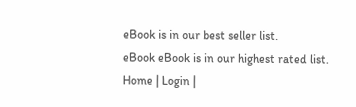eBook is in our best seller list.
eBook eBook is in our highest rated list.
Home | Login |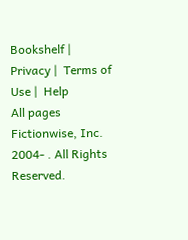Bookshelf |  Privacy |  Terms of Use |  Help
All pages Fictionwise, Inc. 2004- . All Rights Reserved.